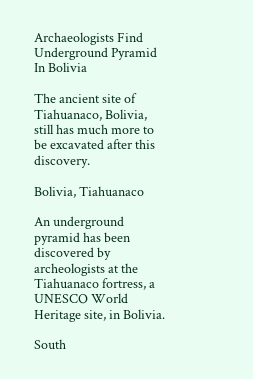Archaeologists Find Underground Pyramid In Bolivia

The ancient site of Tiahuanaco, Bolivia, still has much more to be excavated after this discovery.

Bolivia, Tiahuanaco

An underground pyramid has been discovered by archeologists at the Tiahuanaco fortress, a UNESCO World Heritage site, in Bolivia.

South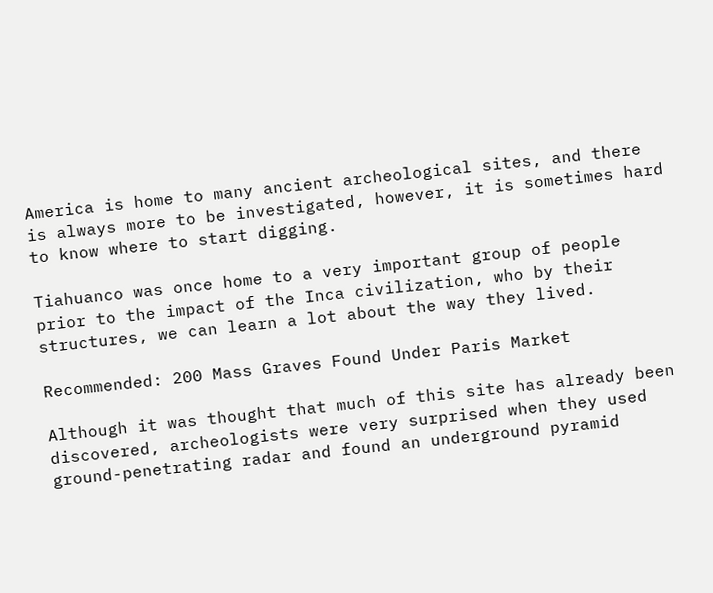America is home to many ancient archeological sites, and there is always more to be investigated, however, it is sometimes hard to know where to start digging.

Tiahuanco was once home to a very important group of people prior to the impact of the Inca civilization, who by their structures, we can learn a lot about the way they lived.

Recommended: 200 Mass Graves Found Under Paris Market

Although it was thought that much of this site has already been discovered, archeologists were very surprised when they used ground-penetrating radar and found an underground pyramid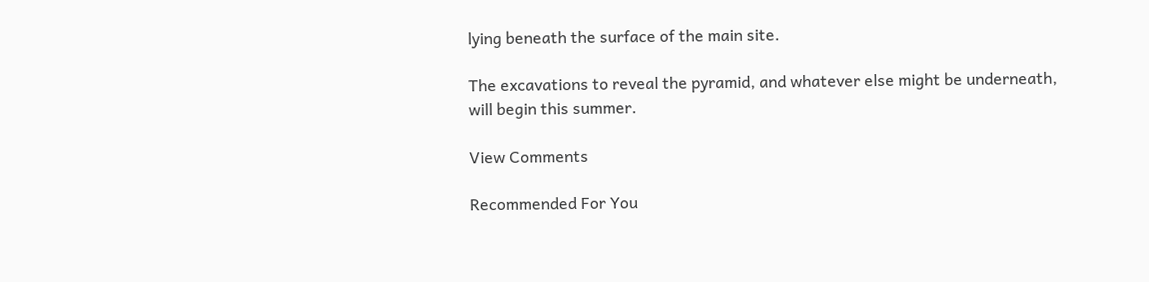lying beneath the surface of the main site.

The excavations to reveal the pyramid, and whatever else might be underneath, will begin this summer.

View Comments

Recommended For You